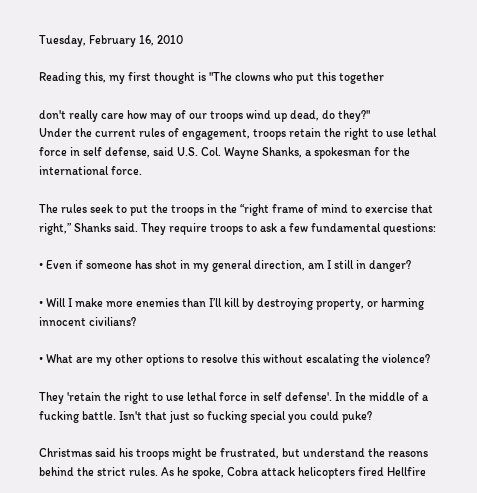Tuesday, February 16, 2010

Reading this, my first thought is "The clowns who put this together

don't really care how may of our troops wind up dead, do they?"
Under the current rules of engagement, troops retain the right to use lethal force in self defense, said U.S. Col. Wayne Shanks, a spokesman for the international force.

The rules seek to put the troops in the “right frame of mind to exercise that right,” Shanks said. They require troops to ask a few fundamental questions:

• Even if someone has shot in my general direction, am I still in danger?

• Will I make more enemies than I’ll kill by destroying property, or harming innocent civilians?

• What are my other options to resolve this without escalating the violence?

They 'retain the right to use lethal force in self defense'. In the middle of a fucking battle. Isn't that just so fucking special you could puke?

Christmas said his troops might be frustrated, but understand the reasons behind the strict rules. As he spoke, Cobra attack helicopters fired Hellfire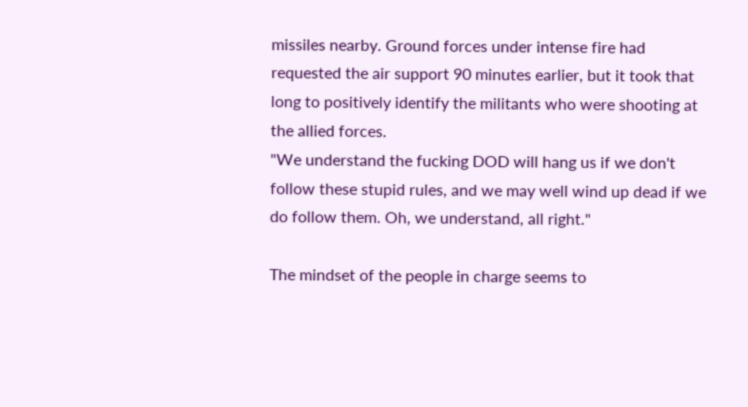missiles nearby. Ground forces under intense fire had requested the air support 90 minutes earlier, but it took that long to positively identify the militants who were shooting at the allied forces.
"We understand the fucking DOD will hang us if we don't follow these stupid rules, and we may well wind up dead if we do follow them. Oh, we understand, all right."

The mindset of the people in charge seems to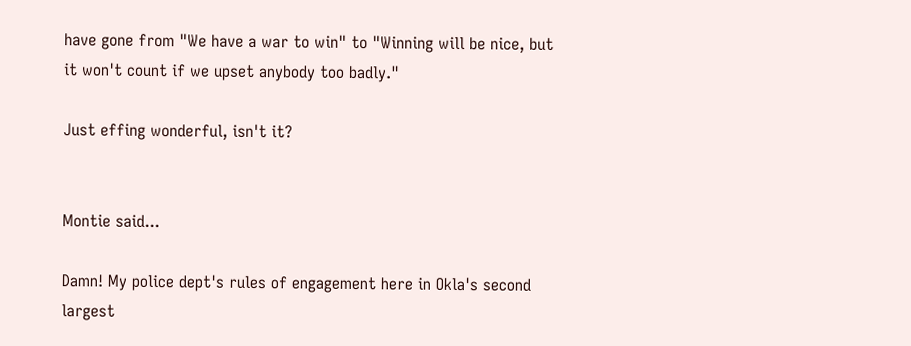have gone from "We have a war to win" to "Winning will be nice, but it won't count if we upset anybody too badly."

Just effing wonderful, isn't it?


Montie said...

Damn! My police dept's rules of engagement here in Okla's second largest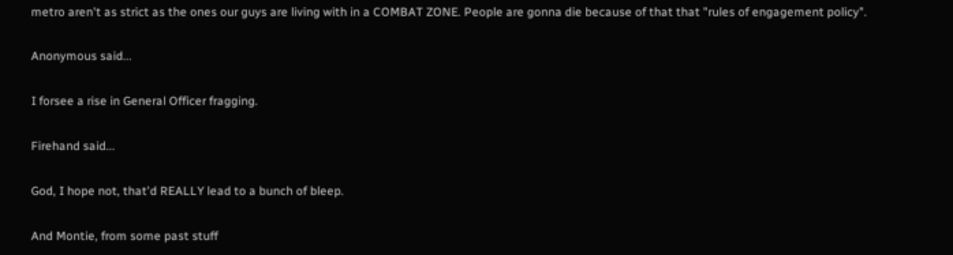metro aren't as strict as the ones our guys are living with in a COMBAT ZONE. People are gonna die because of that that "rules of engagement policy".

Anonymous said...

I forsee a rise in General Officer fragging.

Firehand said...

God, I hope not, that'd REALLY lead to a bunch of bleep.

And Montie, from some past stuff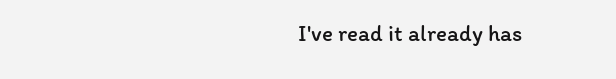I've read it already has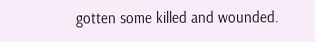gotten some killed and wounded.